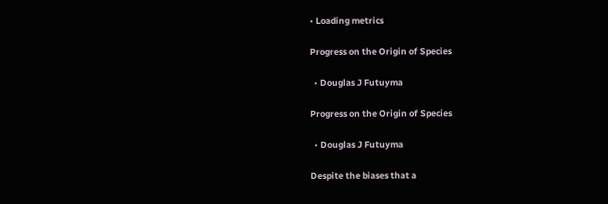• Loading metrics

Progress on the Origin of Species

  • Douglas J Futuyma

Progress on the Origin of Species

  • Douglas J Futuyma

Despite the biases that a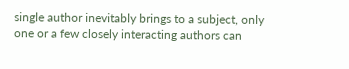single author inevitably brings to a subject, only one or a few closely interacting authors can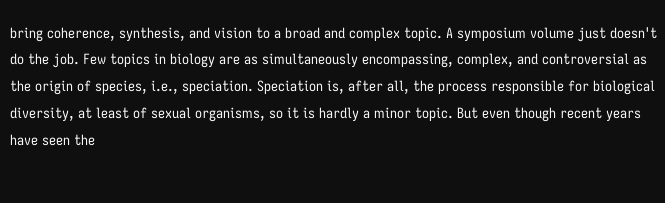bring coherence, synthesis, and vision to a broad and complex topic. A symposium volume just doesn't do the job. Few topics in biology are as simultaneously encompassing, complex, and controversial as the origin of species, i.e., speciation. Speciation is, after all, the process responsible for biological diversity, at least of sexual organisms, so it is hardly a minor topic. But even though recent years have seen the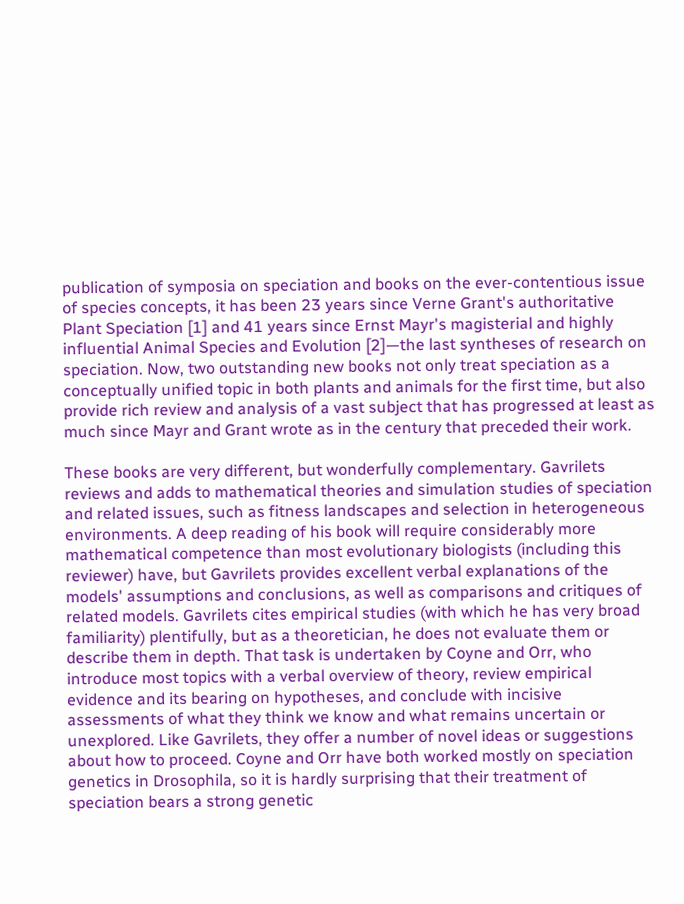publication of symposia on speciation and books on the ever-contentious issue of species concepts, it has been 23 years since Verne Grant's authoritative Plant Speciation [1] and 41 years since Ernst Mayr's magisterial and highly influential Animal Species and Evolution [2]—the last syntheses of research on speciation. Now, two outstanding new books not only treat speciation as a conceptually unified topic in both plants and animals for the first time, but also provide rich review and analysis of a vast subject that has progressed at least as much since Mayr and Grant wrote as in the century that preceded their work.

These books are very different, but wonderfully complementary. Gavrilets reviews and adds to mathematical theories and simulation studies of speciation and related issues, such as fitness landscapes and selection in heterogeneous environments. A deep reading of his book will require considerably more mathematical competence than most evolutionary biologists (including this reviewer) have, but Gavrilets provides excellent verbal explanations of the models' assumptions and conclusions, as well as comparisons and critiques of related models. Gavrilets cites empirical studies (with which he has very broad familiarity) plentifully, but as a theoretician, he does not evaluate them or describe them in depth. That task is undertaken by Coyne and Orr, who introduce most topics with a verbal overview of theory, review empirical evidence and its bearing on hypotheses, and conclude with incisive assessments of what they think we know and what remains uncertain or unexplored. Like Gavrilets, they offer a number of novel ideas or suggestions about how to proceed. Coyne and Orr have both worked mostly on speciation genetics in Drosophila, so it is hardly surprising that their treatment of speciation bears a strong genetic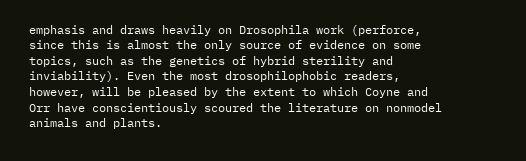emphasis and draws heavily on Drosophila work (perforce, since this is almost the only source of evidence on some topics, such as the genetics of hybrid sterility and inviability). Even the most drosophilophobic readers, however, will be pleased by the extent to which Coyne and Orr have conscientiously scoured the literature on nonmodel animals and plants.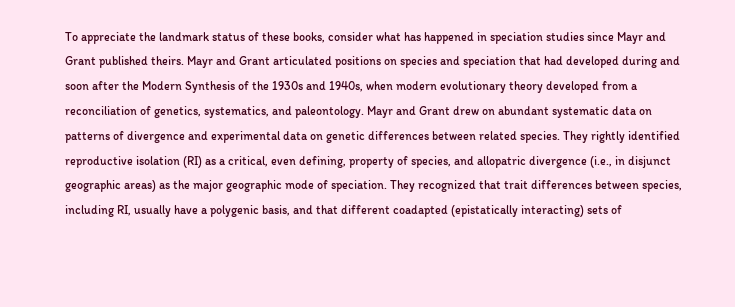To appreciate the landmark status of these books, consider what has happened in speciation studies since Mayr and Grant published theirs. Mayr and Grant articulated positions on species and speciation that had developed during and soon after the Modern Synthesis of the 1930s and 1940s, when modern evolutionary theory developed from a reconciliation of genetics, systematics, and paleontology. Mayr and Grant drew on abundant systematic data on patterns of divergence and experimental data on genetic differences between related species. They rightly identified reproductive isolation (RI) as a critical, even defining, property of species, and allopatric divergence (i.e., in disjunct geographic areas) as the major geographic mode of speciation. They recognized that trait differences between species, including RI, usually have a polygenic basis, and that different coadapted (epistatically interacting) sets of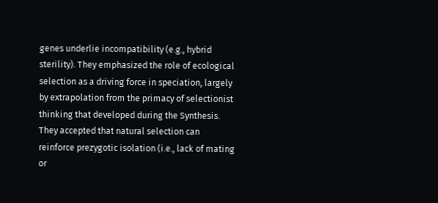genes underlie incompatibility (e.g., hybrid sterility). They emphasized the role of ecological selection as a driving force in speciation, largely by extrapolation from the primacy of selectionist thinking that developed during the Synthesis. They accepted that natural selection can reinforce prezygotic isolation (i.e., lack of mating or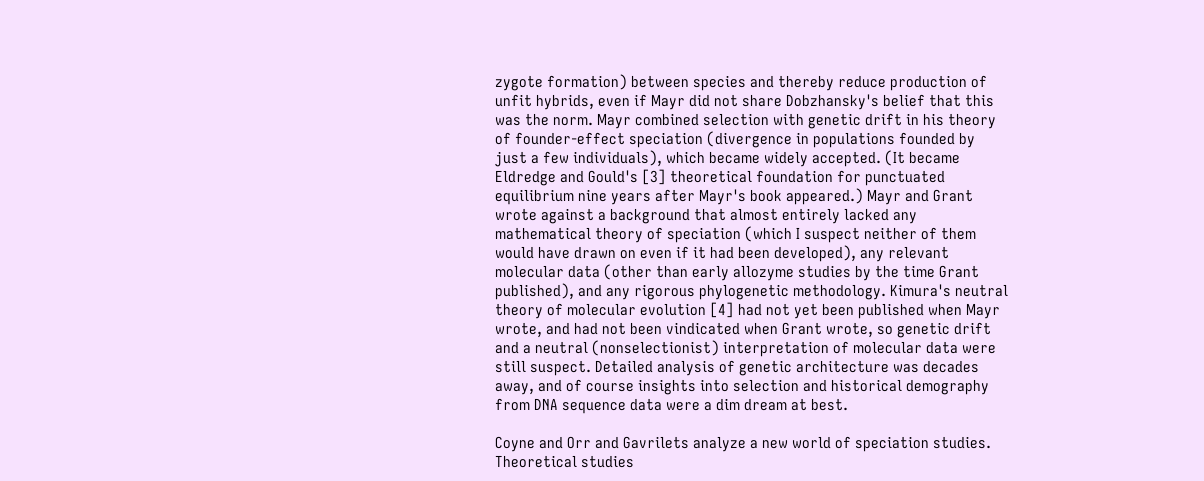zygote formation) between species and thereby reduce production of unfit hybrids, even if Mayr did not share Dobzhansky's belief that this was the norm. Mayr combined selection with genetic drift in his theory of founder-effect speciation (divergence in populations founded by just a few individuals), which became widely accepted. (It became Eldredge and Gould's [3] theoretical foundation for punctuated equilibrium nine years after Mayr's book appeared.) Mayr and Grant wrote against a background that almost entirely lacked any mathematical theory of speciation (which I suspect neither of them would have drawn on even if it had been developed), any relevant molecular data (other than early allozyme studies by the time Grant published), and any rigorous phylogenetic methodology. Kimura's neutral theory of molecular evolution [4] had not yet been published when Mayr wrote, and had not been vindicated when Grant wrote, so genetic drift and a neutral (nonselectionist) interpretation of molecular data were still suspect. Detailed analysis of genetic architecture was decades away, and of course insights into selection and historical demography from DNA sequence data were a dim dream at best.

Coyne and Orr and Gavrilets analyze a new world of speciation studies. Theoretical studies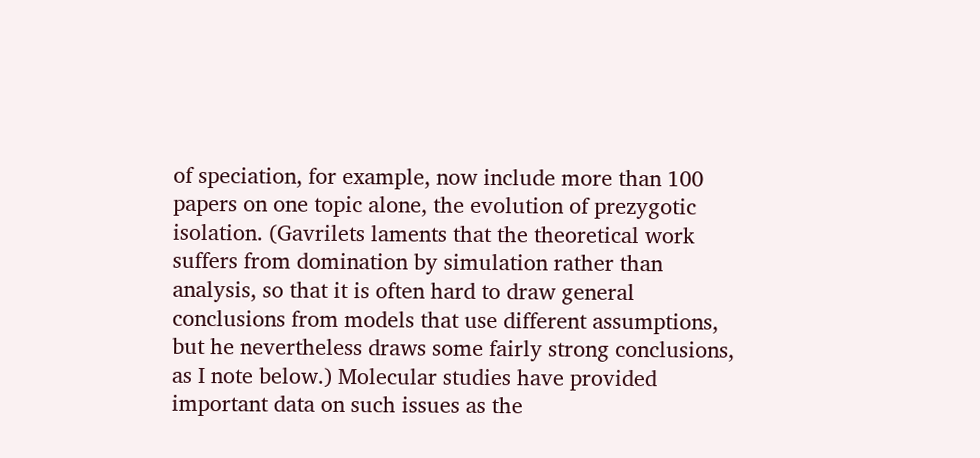of speciation, for example, now include more than 100 papers on one topic alone, the evolution of prezygotic isolation. (Gavrilets laments that the theoretical work suffers from domination by simulation rather than analysis, so that it is often hard to draw general conclusions from models that use different assumptions, but he nevertheless draws some fairly strong conclusions, as I note below.) Molecular studies have provided important data on such issues as the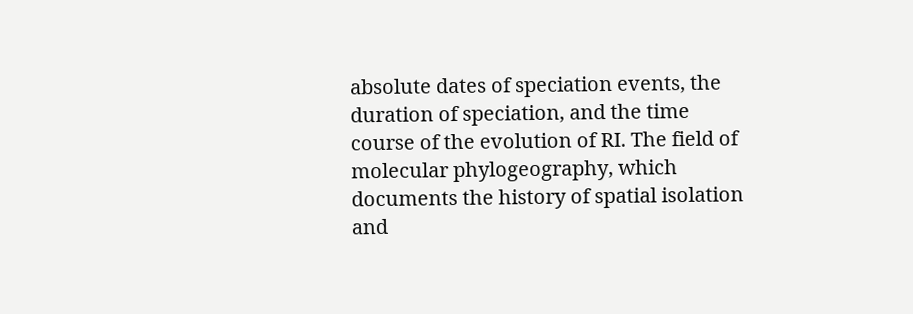absolute dates of speciation events, the duration of speciation, and the time course of the evolution of RI. The field of molecular phylogeography, which documents the history of spatial isolation and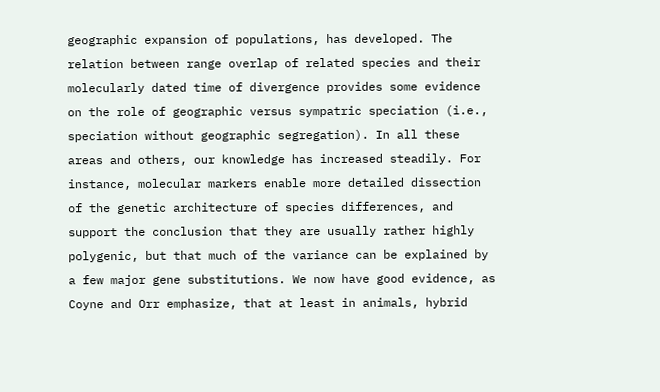geographic expansion of populations, has developed. The relation between range overlap of related species and their molecularly dated time of divergence provides some evidence on the role of geographic versus sympatric speciation (i.e., speciation without geographic segregation). In all these areas and others, our knowledge has increased steadily. For instance, molecular markers enable more detailed dissection of the genetic architecture of species differences, and support the conclusion that they are usually rather highly polygenic, but that much of the variance can be explained by a few major gene substitutions. We now have good evidence, as Coyne and Orr emphasize, that at least in animals, hybrid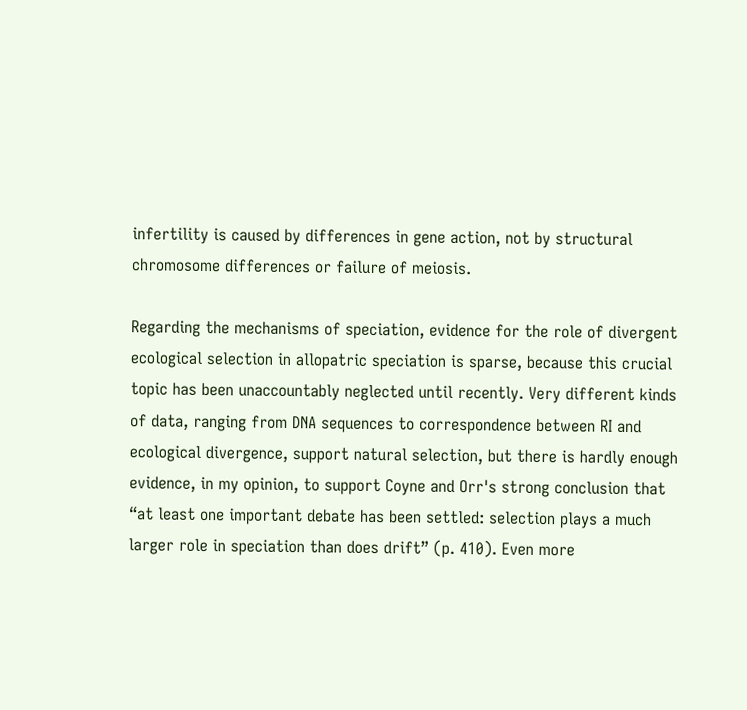infertility is caused by differences in gene action, not by structural chromosome differences or failure of meiosis.

Regarding the mechanisms of speciation, evidence for the role of divergent ecological selection in allopatric speciation is sparse, because this crucial topic has been unaccountably neglected until recently. Very different kinds of data, ranging from DNA sequences to correspondence between RI and ecological divergence, support natural selection, but there is hardly enough evidence, in my opinion, to support Coyne and Orr's strong conclusion that “at least one important debate has been settled: selection plays a much larger role in speciation than does drift” (p. 410). Even more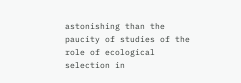astonishing than the paucity of studies of the role of ecological selection in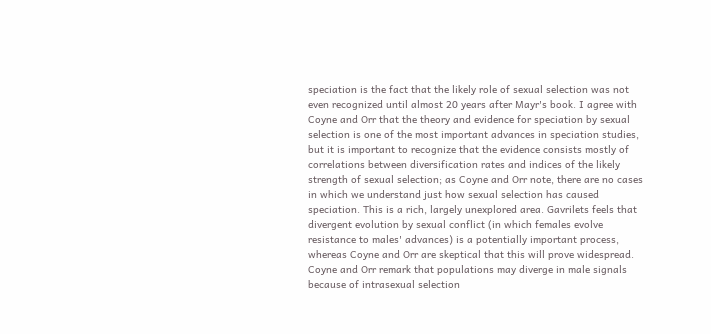speciation is the fact that the likely role of sexual selection was not even recognized until almost 20 years after Mayr's book. I agree with Coyne and Orr that the theory and evidence for speciation by sexual selection is one of the most important advances in speciation studies, but it is important to recognize that the evidence consists mostly of correlations between diversification rates and indices of the likely strength of sexual selection; as Coyne and Orr note, there are no cases in which we understand just how sexual selection has caused speciation. This is a rich, largely unexplored area. Gavrilets feels that divergent evolution by sexual conflict (in which females evolve resistance to males' advances) is a potentially important process, whereas Coyne and Orr are skeptical that this will prove widespread. Coyne and Orr remark that populations may diverge in male signals because of intrasexual selection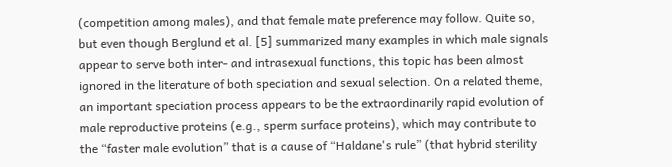(competition among males), and that female mate preference may follow. Quite so, but even though Berglund et al. [5] summarized many examples in which male signals appear to serve both inter- and intrasexual functions, this topic has been almost ignored in the literature of both speciation and sexual selection. On a related theme, an important speciation process appears to be the extraordinarily rapid evolution of male reproductive proteins (e.g., sperm surface proteins), which may contribute to the “faster male evolution” that is a cause of “Haldane's rule” (that hybrid sterility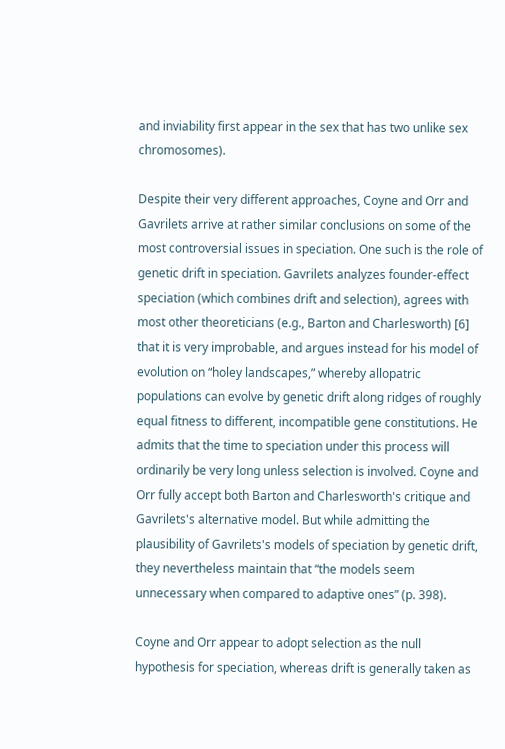and inviability first appear in the sex that has two unlike sex chromosomes).

Despite their very different approaches, Coyne and Orr and Gavrilets arrive at rather similar conclusions on some of the most controversial issues in speciation. One such is the role of genetic drift in speciation. Gavrilets analyzes founder-effect speciation (which combines drift and selection), agrees with most other theoreticians (e.g., Barton and Charlesworth) [6] that it is very improbable, and argues instead for his model of evolution on “holey landscapes,” whereby allopatric populations can evolve by genetic drift along ridges of roughly equal fitness to different, incompatible gene constitutions. He admits that the time to speciation under this process will ordinarily be very long unless selection is involved. Coyne and Orr fully accept both Barton and Charlesworth's critique and Gavrilets's alternative model. But while admitting the plausibility of Gavrilets's models of speciation by genetic drift, they nevertheless maintain that “the models seem unnecessary when compared to adaptive ones” (p. 398).

Coyne and Orr appear to adopt selection as the null hypothesis for speciation, whereas drift is generally taken as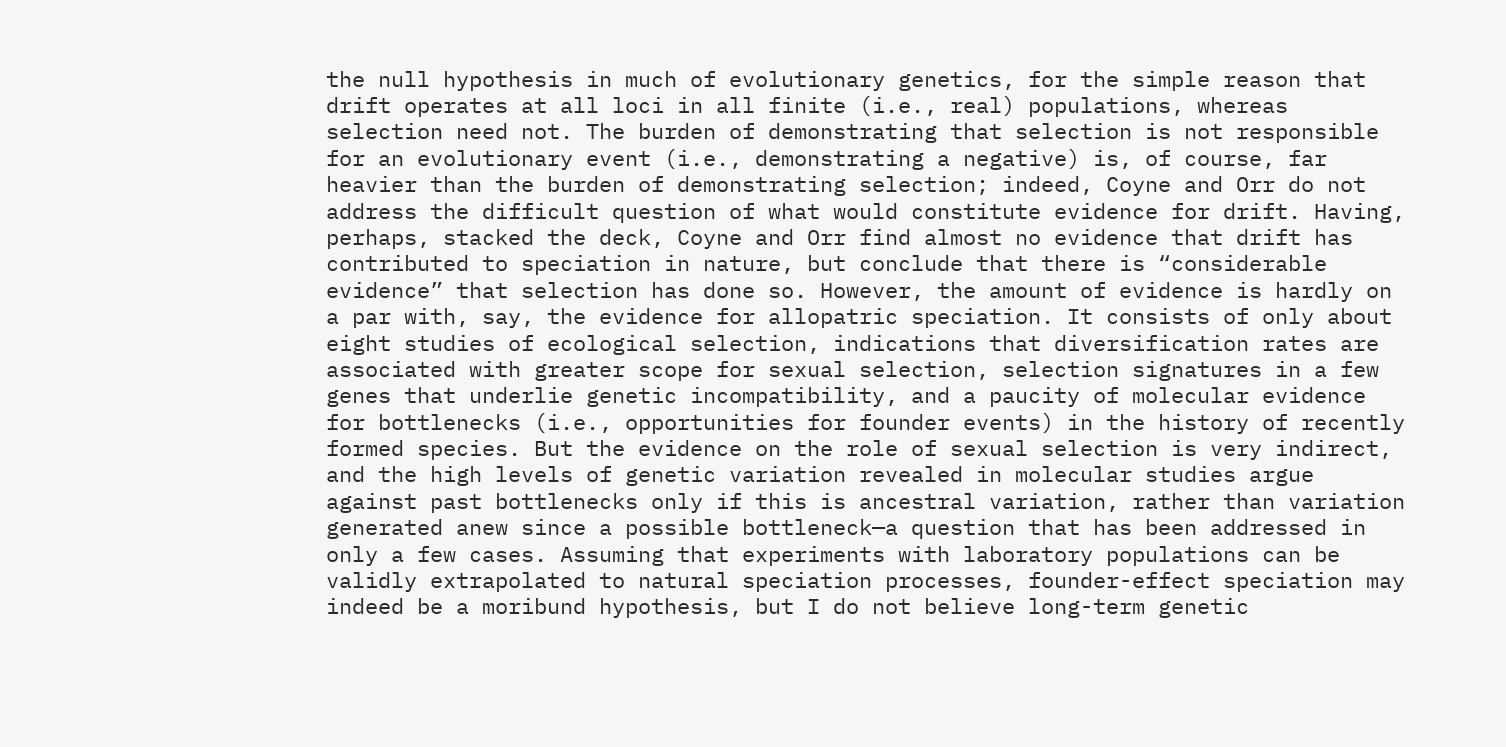the null hypothesis in much of evolutionary genetics, for the simple reason that drift operates at all loci in all finite (i.e., real) populations, whereas selection need not. The burden of demonstrating that selection is not responsible for an evolutionary event (i.e., demonstrating a negative) is, of course, far heavier than the burden of demonstrating selection; indeed, Coyne and Orr do not address the difficult question of what would constitute evidence for drift. Having, perhaps, stacked the deck, Coyne and Orr find almost no evidence that drift has contributed to speciation in nature, but conclude that there is “considerable evidence” that selection has done so. However, the amount of evidence is hardly on a par with, say, the evidence for allopatric speciation. It consists of only about eight studies of ecological selection, indications that diversification rates are associated with greater scope for sexual selection, selection signatures in a few genes that underlie genetic incompatibility, and a paucity of molecular evidence for bottlenecks (i.e., opportunities for founder events) in the history of recently formed species. But the evidence on the role of sexual selection is very indirect, and the high levels of genetic variation revealed in molecular studies argue against past bottlenecks only if this is ancestral variation, rather than variation generated anew since a possible bottleneck—a question that has been addressed in only a few cases. Assuming that experiments with laboratory populations can be validly extrapolated to natural speciation processes, founder-effect speciation may indeed be a moribund hypothesis, but I do not believe long-term genetic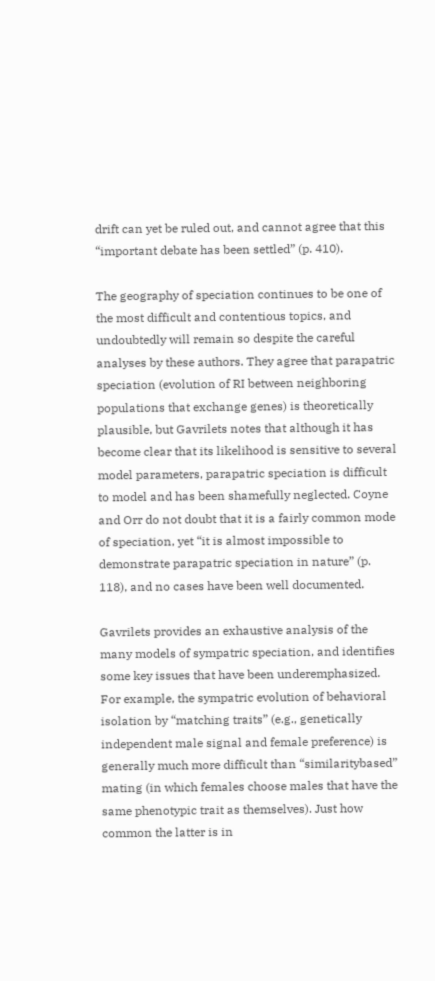drift can yet be ruled out, and cannot agree that this “important debate has been settled” (p. 410).

The geography of speciation continues to be one of the most difficult and contentious topics, and undoubtedly will remain so despite the careful analyses by these authors. They agree that parapatric speciation (evolution of RI between neighboring populations that exchange genes) is theoretically plausible, but Gavrilets notes that although it has become clear that its likelihood is sensitive to several model parameters, parapatric speciation is difficult to model and has been shamefully neglected. Coyne and Orr do not doubt that it is a fairly common mode of speciation, yet “it is almost impossible to demonstrate parapatric speciation in nature” (p. 118), and no cases have been well documented.

Gavrilets provides an exhaustive analysis of the many models of sympatric speciation, and identifies some key issues that have been underemphasized. For example, the sympatric evolution of behavioral isolation by “matching traits” (e.g., genetically independent male signal and female preference) is generally much more difficult than “similaritybased” mating (in which females choose males that have the same phenotypic trait as themselves). Just how common the latter is in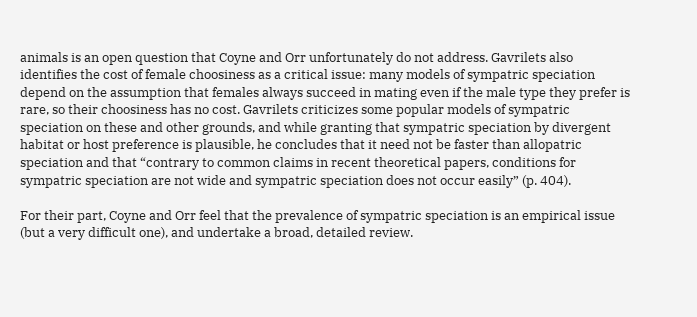animals is an open question that Coyne and Orr unfortunately do not address. Gavrilets also identifies the cost of female choosiness as a critical issue: many models of sympatric speciation depend on the assumption that females always succeed in mating even if the male type they prefer is rare, so their choosiness has no cost. Gavrilets criticizes some popular models of sympatric speciation on these and other grounds, and while granting that sympatric speciation by divergent habitat or host preference is plausible, he concludes that it need not be faster than allopatric speciation and that “contrary to common claims in recent theoretical papers, conditions for sympatric speciation are not wide and sympatric speciation does not occur easily” (p. 404).

For their part, Coyne and Orr feel that the prevalence of sympatric speciation is an empirical issue (but a very difficult one), and undertake a broad, detailed review.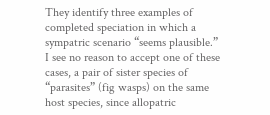They identify three examples of completed speciation in which a sympatric scenario “seems plausible.” I see no reason to accept one of these cases, a pair of sister species of “parasites” (fig wasps) on the same host species, since allopatric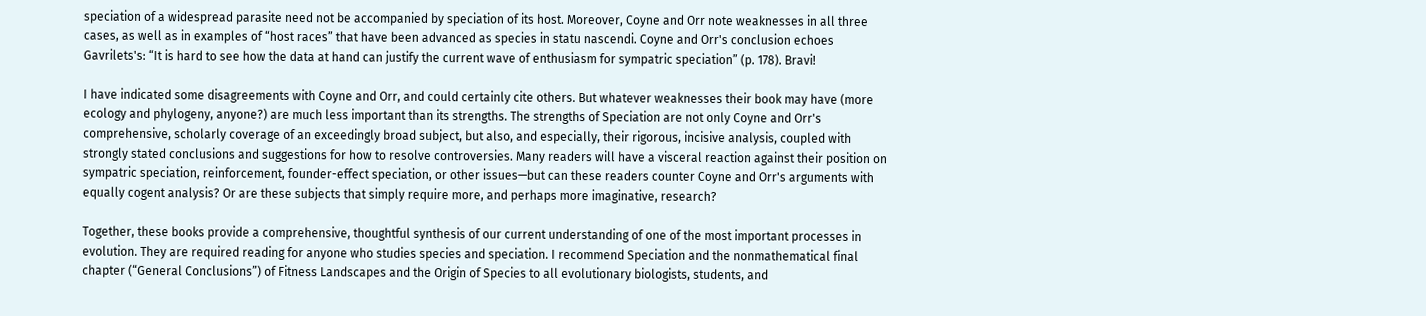speciation of a widespread parasite need not be accompanied by speciation of its host. Moreover, Coyne and Orr note weaknesses in all three cases, as well as in examples of “host races” that have been advanced as species in statu nascendi. Coyne and Orr's conclusion echoes Gavrilets's: “It is hard to see how the data at hand can justify the current wave of enthusiasm for sympatric speciation” (p. 178). Bravi!

I have indicated some disagreements with Coyne and Orr, and could certainly cite others. But whatever weaknesses their book may have (more ecology and phylogeny, anyone?) are much less important than its strengths. The strengths of Speciation are not only Coyne and Orr's comprehensive, scholarly coverage of an exceedingly broad subject, but also, and especially, their rigorous, incisive analysis, coupled with strongly stated conclusions and suggestions for how to resolve controversies. Many readers will have a visceral reaction against their position on sympatric speciation, reinforcement, founder-effect speciation, or other issues—but can these readers counter Coyne and Orr's arguments with equally cogent analysis? Or are these subjects that simply require more, and perhaps more imaginative, research?

Together, these books provide a comprehensive, thoughtful synthesis of our current understanding of one of the most important processes in evolution. They are required reading for anyone who studies species and speciation. I recommend Speciation and the nonmathematical final chapter (“General Conclusions”) of Fitness Landscapes and the Origin of Species to all evolutionary biologists, students, and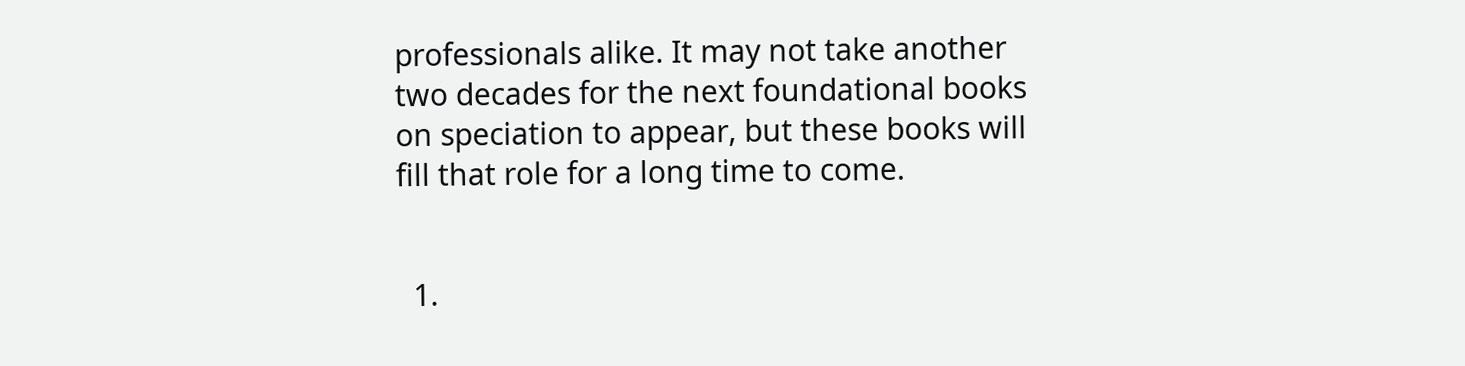professionals alike. It may not take another two decades for the next foundational books on speciation to appear, but these books will fill that role for a long time to come.


  1.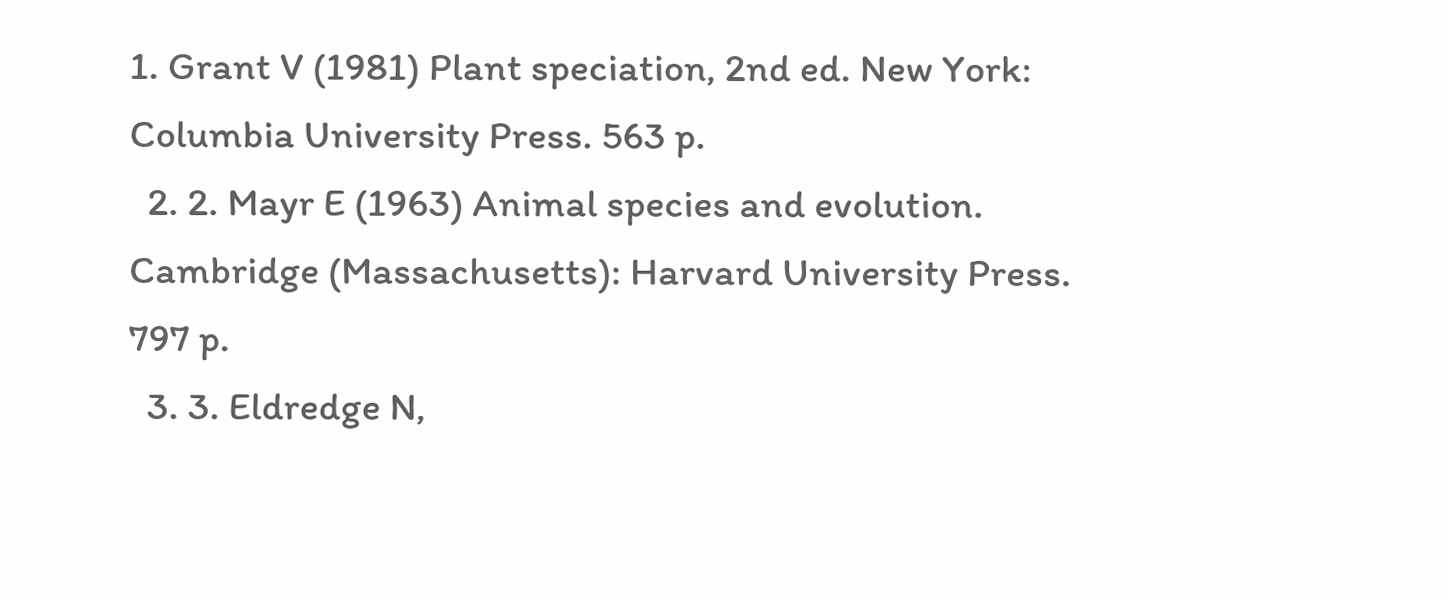1. Grant V (1981) Plant speciation, 2nd ed. New York: Columbia University Press. 563 p.
  2. 2. Mayr E (1963) Animal species and evolution. Cambridge (Massachusetts): Harvard University Press. 797 p.
  3. 3. Eldredge N,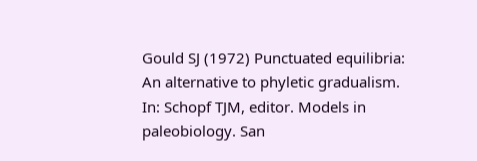Gould SJ (1972) Punctuated equilibria: An alternative to phyletic gradualism. In: Schopf TJM, editor. Models in paleobiology. San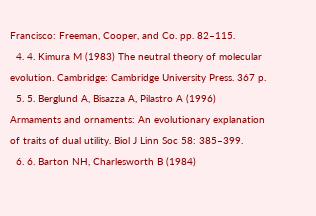Francisco: Freeman, Cooper, and Co. pp. 82–115.
  4. 4. Kimura M (1983) The neutral theory of molecular evolution. Cambridge: Cambridge University Press. 367 p.
  5. 5. Berglund A, Bisazza A, Pilastro A (1996) Armaments and ornaments: An evolutionary explanation of traits of dual utility. Biol J Linn Soc 58: 385–399.
  6. 6. Barton NH, Charlesworth B (1984)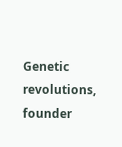Genetic revolutions, founder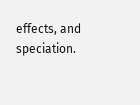effects, and speciation.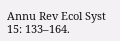Annu Rev Ecol Syst 15: 133–164.